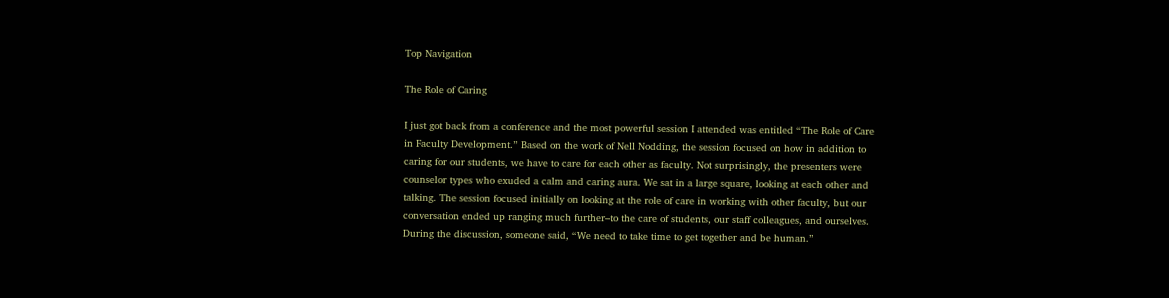Top Navigation

The Role of Caring

I just got back from a conference and the most powerful session I attended was entitled “The Role of Care in Faculty Development.” Based on the work of Nell Nodding, the session focused on how in addition to caring for our students, we have to care for each other as faculty. Not surprisingly, the presenters were counselor types who exuded a calm and caring aura. We sat in a large square, looking at each other and talking. The session focused initially on looking at the role of care in working with other faculty, but our conversation ended up ranging much further–to the care of students, our staff colleagues, and ourselves. During the discussion, someone said, “We need to take time to get together and be human.”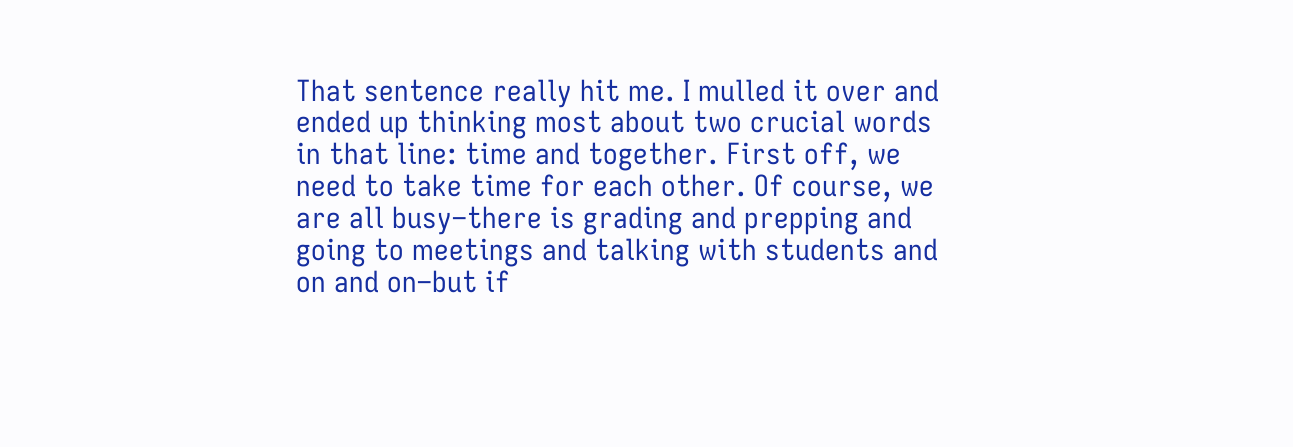That sentence really hit me. I mulled it over and ended up thinking most about two crucial words in that line: time and together. First off, we need to take time for each other. Of course, we are all busy–there is grading and prepping and going to meetings and talking with students and on and on–but if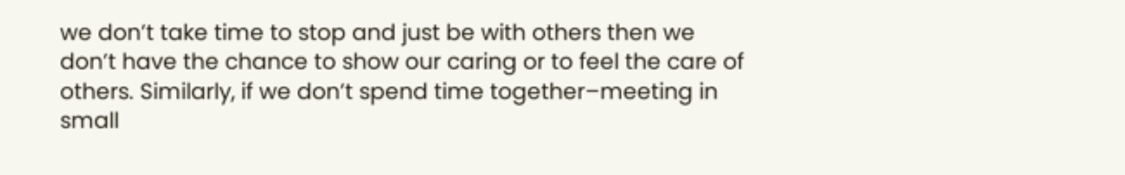we don’t take time to stop and just be with others then we don’t have the chance to show our caring or to feel the care of others. Similarly, if we don’t spend time together–meeting in small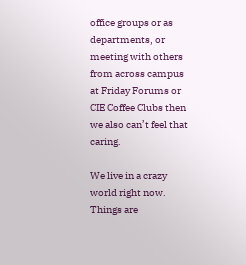office groups or as departments, or meeting with others from across campus at Friday Forums or CIE Coffee Clubs then we also can’t feel that caring.

We live in a crazy world right now. Things are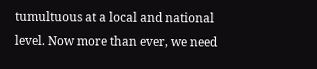tumultuous at a local and national level. Now more than ever, we need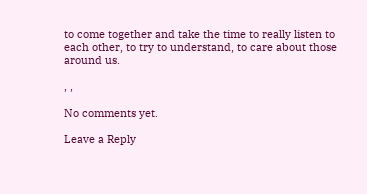to come together and take the time to really listen to each other, to try to understand, to care about those around us.

, ,

No comments yet.

Leave a Reply